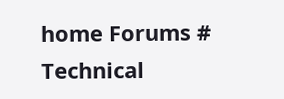home Forums # Technical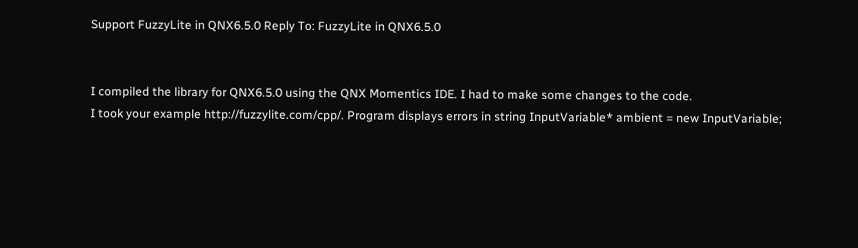Support FuzzyLite in QNX6.5.0 Reply To: FuzzyLite in QNX6.5.0


I compiled the library for QNX6.5.0 using the QNX Momentics IDE. I had to make some changes to the code.
I took your example http://fuzzylite.com/cpp/. Program displays errors in string InputVariable* ambient = new InputVariable;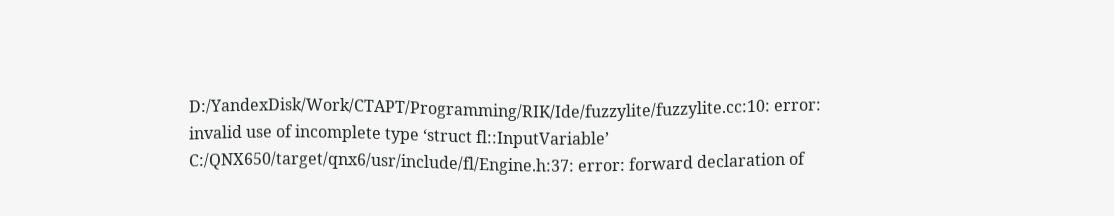D:/YandexDisk/Work/CTAPT/Programming/RIK/Ide/fuzzylite/fuzzylite.cc:10: error: invalid use of incomplete type ‘struct fl::InputVariable’
C:/QNX650/target/qnx6/usr/include/fl/Engine.h:37: error: forward declaration of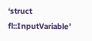‘struct fl::InputVariable’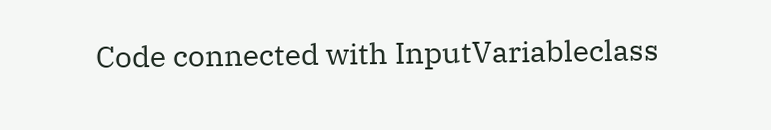Code connected with InputVariableclass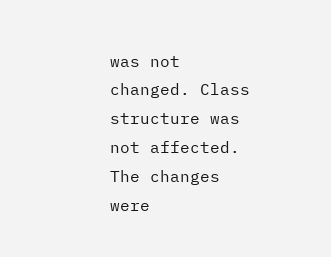was not changed. Class structure was not affected. The changes were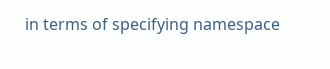in terms of specifying namespace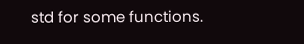std for some functions.